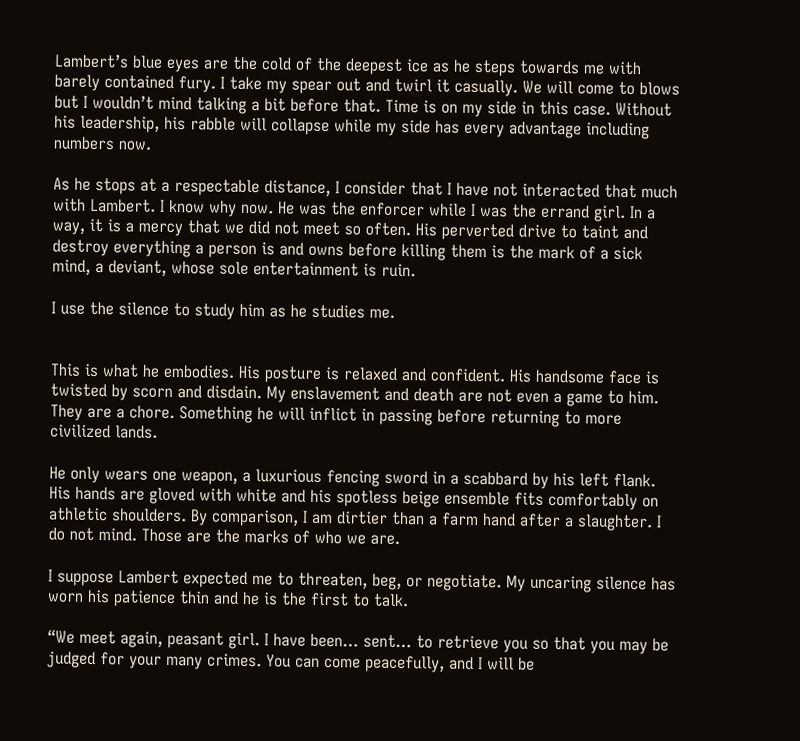Lambert’s blue eyes are the cold of the deepest ice as he steps towards me with barely contained fury. I take my spear out and twirl it casually. We will come to blows but I wouldn’t mind talking a bit before that. Time is on my side in this case. Without his leadership, his rabble will collapse while my side has every advantage including numbers now.

As he stops at a respectable distance, I consider that I have not interacted that much with Lambert. I know why now. He was the enforcer while I was the errand girl. In a way, it is a mercy that we did not meet so often. His perverted drive to taint and destroy everything a person is and owns before killing them is the mark of a sick mind, a deviant, whose sole entertainment is ruin.

I use the silence to study him as he studies me.


This is what he embodies. His posture is relaxed and confident. His handsome face is twisted by scorn and disdain. My enslavement and death are not even a game to him. They are a chore. Something he will inflict in passing before returning to more civilized lands.

He only wears one weapon, a luxurious fencing sword in a scabbard by his left flank. His hands are gloved with white and his spotless beige ensemble fits comfortably on athletic shoulders. By comparison, I am dirtier than a farm hand after a slaughter. I do not mind. Those are the marks of who we are.

I suppose Lambert expected me to threaten, beg, or negotiate. My uncaring silence has worn his patience thin and he is the first to talk.

“We meet again, peasant girl. I have been… sent… to retrieve you so that you may be judged for your many crimes. You can come peacefully, and I will be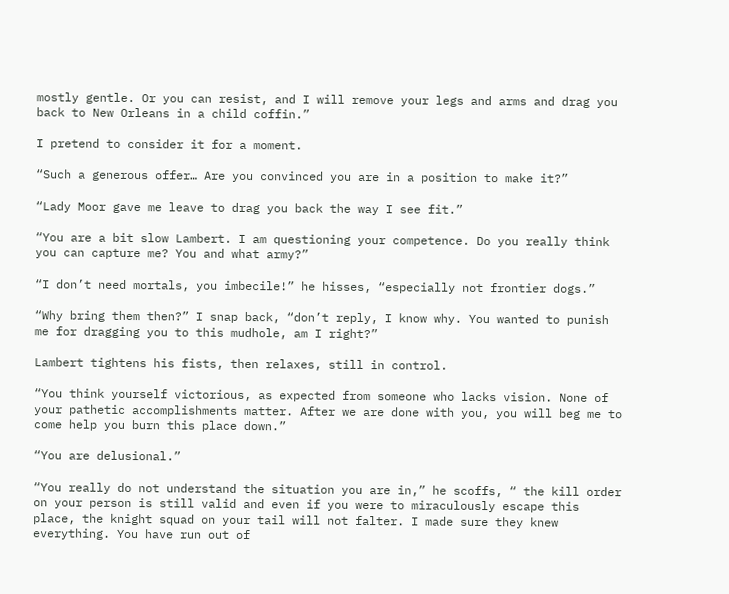mostly gentle. Or you can resist, and I will remove your legs and arms and drag you back to New Orleans in a child coffin.”

I pretend to consider it for a moment.

“Such a generous offer… Are you convinced you are in a position to make it?”

“Lady Moor gave me leave to drag you back the way I see fit.”

“You are a bit slow Lambert. I am questioning your competence. Do you really think you can capture me? You and what army?”

“I don’t need mortals, you imbecile!” he hisses, “especially not frontier dogs.”

“Why bring them then?” I snap back, “don’t reply, I know why. You wanted to punish me for dragging you to this mudhole, am I right?”

Lambert tightens his fists, then relaxes, still in control.

“You think yourself victorious, as expected from someone who lacks vision. None of your pathetic accomplishments matter. After we are done with you, you will beg me to come help you burn this place down.”

“You are delusional.”

“You really do not understand the situation you are in,” he scoffs, “ the kill order on your person is still valid and even if you were to miraculously escape this place, the knight squad on your tail will not falter. I made sure they knew everything. You have run out of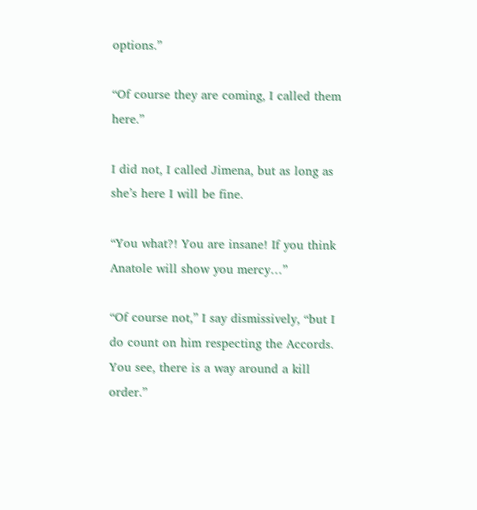options.”

“Of course they are coming, I called them here.”

I did not, I called Jimena, but as long as she’s here I will be fine.

“You what?! You are insane! If you think Anatole will show you mercy…”

“Of course not,” I say dismissively, “but I do count on him respecting the Accords. You see, there is a way around a kill order.”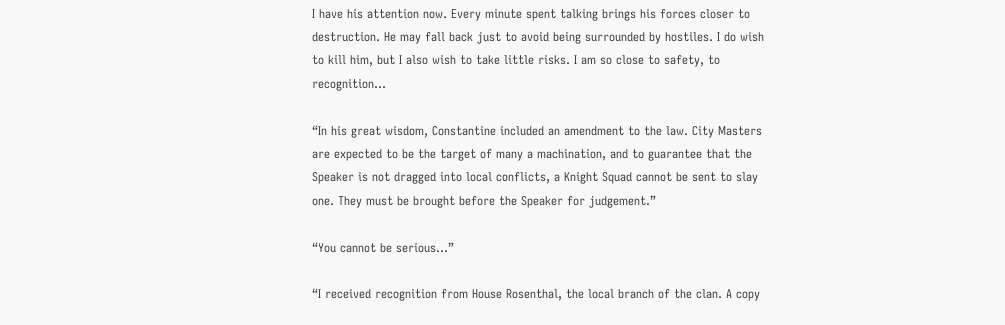I have his attention now. Every minute spent talking brings his forces closer to destruction. He may fall back just to avoid being surrounded by hostiles. I do wish to kill him, but I also wish to take little risks. I am so close to safety, to recognition…

“In his great wisdom, Constantine included an amendment to the law. City Masters are expected to be the target of many a machination, and to guarantee that the Speaker is not dragged into local conflicts, a Knight Squad cannot be sent to slay one. They must be brought before the Speaker for judgement.”

“You cannot be serious…”

“I received recognition from House Rosenthal, the local branch of the clan. A copy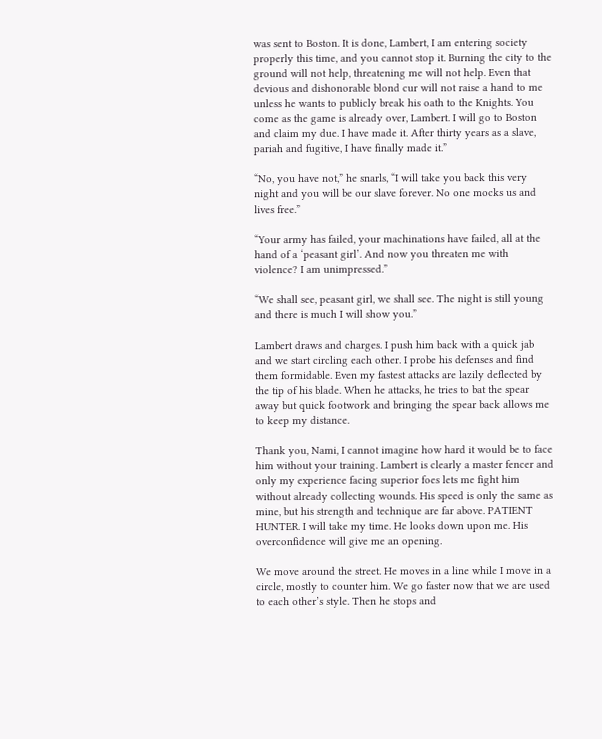was sent to Boston. It is done, Lambert, I am entering society properly this time, and you cannot stop it. Burning the city to the ground will not help, threatening me will not help. Even that devious and dishonorable blond cur will not raise a hand to me unless he wants to publicly break his oath to the Knights. You come as the game is already over, Lambert. I will go to Boston and claim my due. I have made it. After thirty years as a slave, pariah and fugitive, I have finally made it.”

“No, you have not,” he snarls, “I will take you back this very night and you will be our slave forever. No one mocks us and lives free.”

“Your army has failed, your machinations have failed, all at the hand of a ‘peasant girl’. And now you threaten me with violence? I am unimpressed.”

“We shall see, peasant girl, we shall see. The night is still young and there is much I will show you.”

Lambert draws and charges. I push him back with a quick jab and we start circling each other. I probe his defenses and find them formidable. Even my fastest attacks are lazily deflected by the tip of his blade. When he attacks, he tries to bat the spear away but quick footwork and bringing the spear back allows me to keep my distance.

Thank you, Nami, I cannot imagine how hard it would be to face him without your training. Lambert is clearly a master fencer and only my experience facing superior foes lets me fight him without already collecting wounds. His speed is only the same as mine, but his strength and technique are far above. PATIENT HUNTER. I will take my time. He looks down upon me. His overconfidence will give me an opening.

We move around the street. He moves in a line while I move in a circle, mostly to counter him. We go faster now that we are used to each other’s style. Then he stops and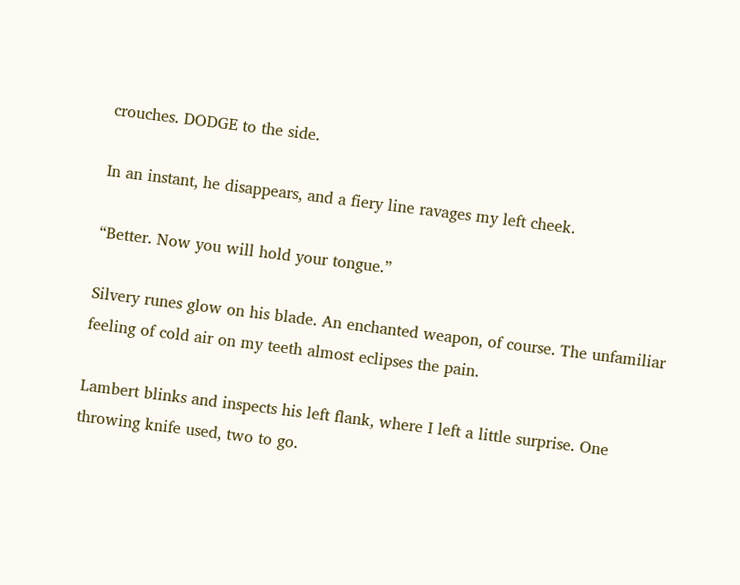crouches. DODGE to the side.

In an instant, he disappears, and a fiery line ravages my left cheek.

“Better. Now you will hold your tongue.”

Silvery runes glow on his blade. An enchanted weapon, of course. The unfamiliar feeling of cold air on my teeth almost eclipses the pain.

Lambert blinks and inspects his left flank, where I left a little surprise. One throwing knife used, two to go.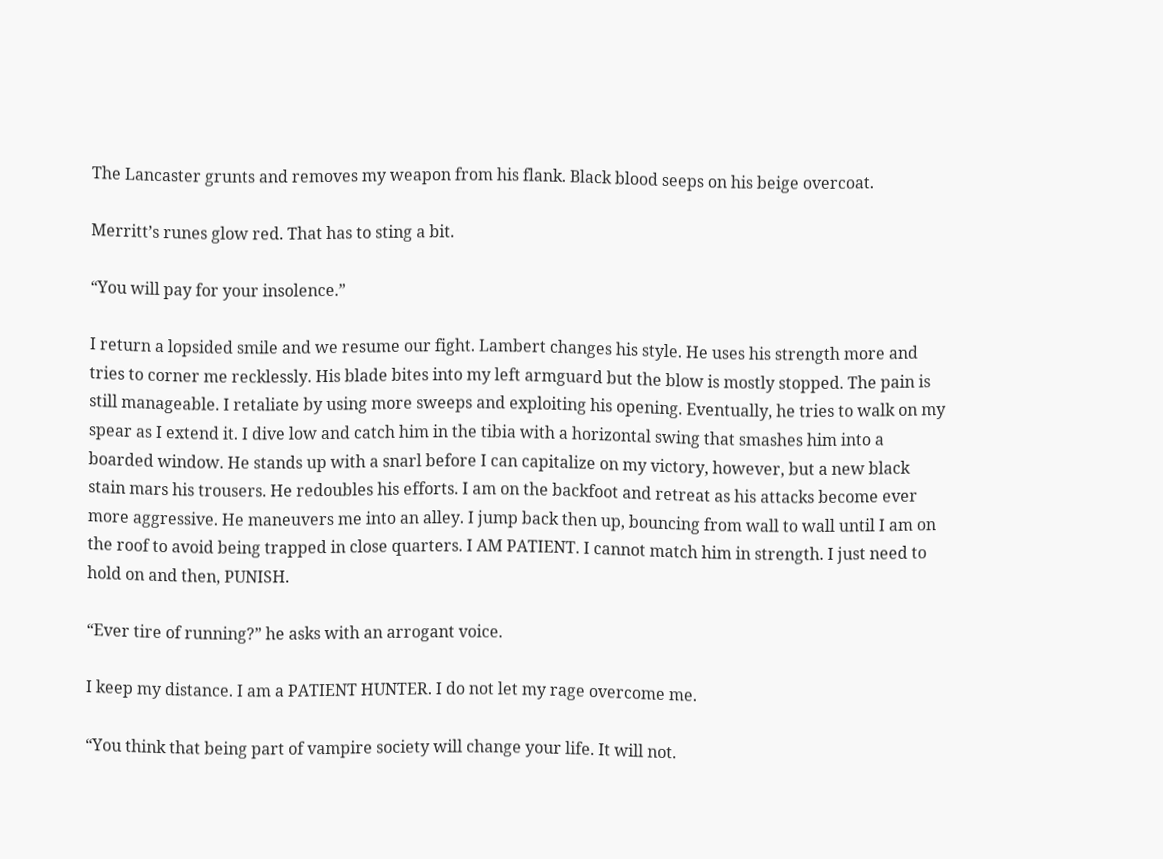The Lancaster grunts and removes my weapon from his flank. Black blood seeps on his beige overcoat.

Merritt’s runes glow red. That has to sting a bit.

“You will pay for your insolence.”

I return a lopsided smile and we resume our fight. Lambert changes his style. He uses his strength more and tries to corner me recklessly. His blade bites into my left armguard but the blow is mostly stopped. The pain is still manageable. I retaliate by using more sweeps and exploiting his opening. Eventually, he tries to walk on my spear as I extend it. I dive low and catch him in the tibia with a horizontal swing that smashes him into a boarded window. He stands up with a snarl before I can capitalize on my victory, however, but a new black stain mars his trousers. He redoubles his efforts. I am on the backfoot and retreat as his attacks become ever more aggressive. He maneuvers me into an alley. I jump back then up, bouncing from wall to wall until I am on the roof to avoid being trapped in close quarters. I AM PATIENT. I cannot match him in strength. I just need to hold on and then, PUNISH.

“Ever tire of running?” he asks with an arrogant voice.

I keep my distance. I am a PATIENT HUNTER. I do not let my rage overcome me.

“You think that being part of vampire society will change your life. It will not.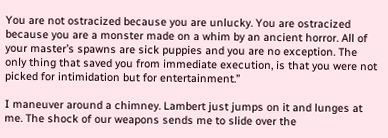You are not ostracized because you are unlucky. You are ostracized because you are a monster made on a whim by an ancient horror. All of your master’s spawns are sick puppies and you are no exception. The only thing that saved you from immediate execution, is that you were not picked for intimidation but for entertainment.”

I maneuver around a chimney. Lambert just jumps on it and lunges at me. The shock of our weapons sends me to slide over the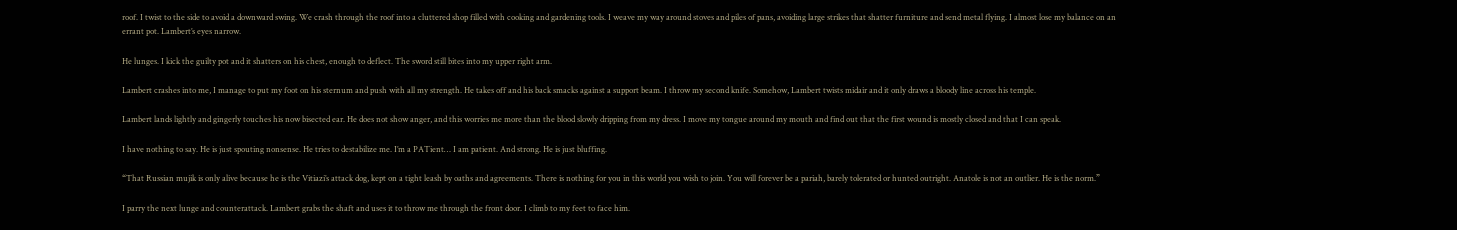roof. I twist to the side to avoid a downward swing. We crash through the roof into a cluttered shop filled with cooking and gardening tools. I weave my way around stoves and piles of pans, avoiding large strikes that shatter furniture and send metal flying. I almost lose my balance on an errant pot. Lambert’s eyes narrow.

He lunges. I kick the guilty pot and it shatters on his chest, enough to deflect. The sword still bites into my upper right arm.

Lambert crashes into me, I manage to put my foot on his sternum and push with all my strength. He takes off and his back smacks against a support beam. I throw my second knife. Somehow, Lambert twists midair and it only draws a bloody line across his temple.

Lambert lands lightly and gingerly touches his now bisected ear. He does not show anger, and this worries me more than the blood slowly dripping from my dress. I move my tongue around my mouth and find out that the first wound is mostly closed and that I can speak.

I have nothing to say. He is just spouting nonsense. He tries to destabilize me. I’m a PATient… I am patient. And strong. He is just bluffing.

“That Russian mujik is only alive because he is the Vitiazi’s attack dog, kept on a tight leash by oaths and agreements. There is nothing for you in this world you wish to join. You will forever be a pariah, barely tolerated or hunted outright. Anatole is not an outlier. He is the norm.”

I parry the next lunge and counterattack. Lambert grabs the shaft and uses it to throw me through the front door. I climb to my feet to face him.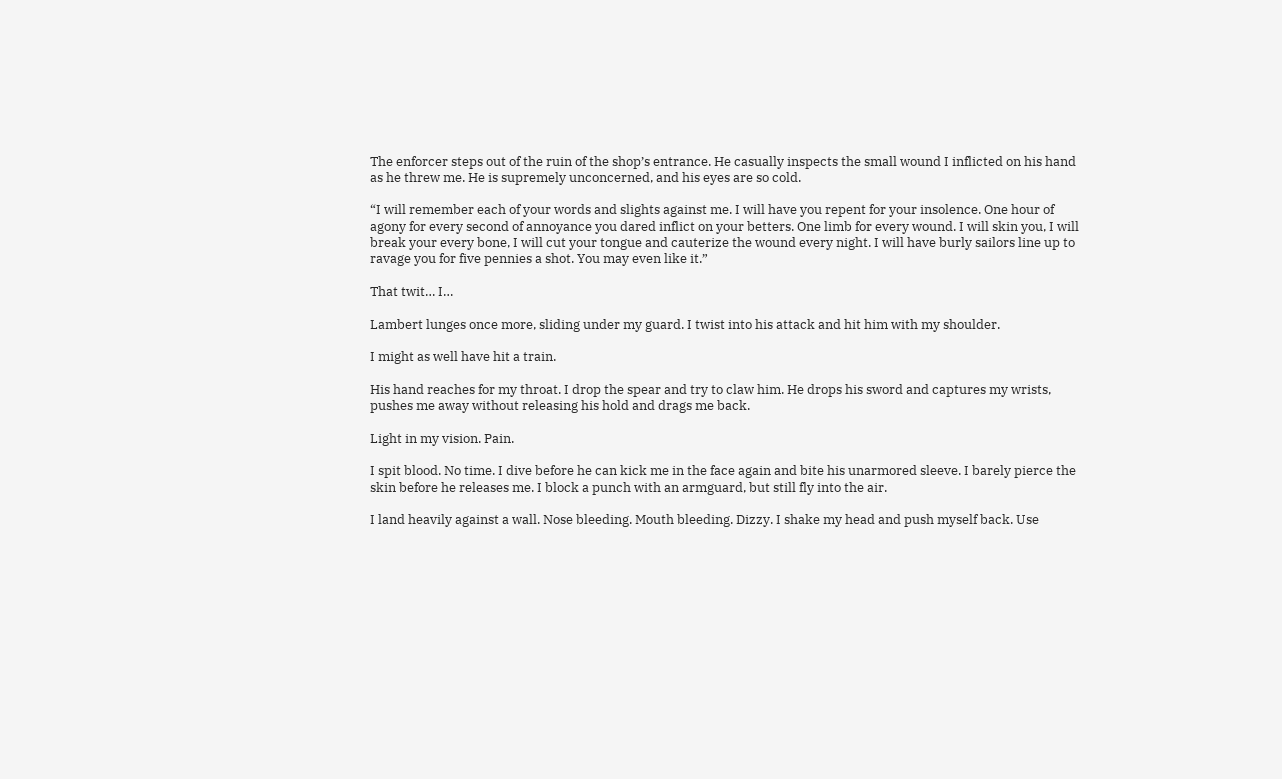The enforcer steps out of the ruin of the shop’s entrance. He casually inspects the small wound I inflicted on his hand as he threw me. He is supremely unconcerned, and his eyes are so cold.

“I will remember each of your words and slights against me. I will have you repent for your insolence. One hour of agony for every second of annoyance you dared inflict on your betters. One limb for every wound. I will skin you, I will break your every bone, I will cut your tongue and cauterize the wound every night. I will have burly sailors line up to ravage you for five pennies a shot. You may even like it.”

That twit… I…

Lambert lunges once more, sliding under my guard. I twist into his attack and hit him with my shoulder.

I might as well have hit a train.

His hand reaches for my throat. I drop the spear and try to claw him. He drops his sword and captures my wrists, pushes me away without releasing his hold and drags me back.

Light in my vision. Pain.

I spit blood. No time. I dive before he can kick me in the face again and bite his unarmored sleeve. I barely pierce the skin before he releases me. I block a punch with an armguard, but still fly into the air.

I land heavily against a wall. Nose bleeding. Mouth bleeding. Dizzy. I shake my head and push myself back. Use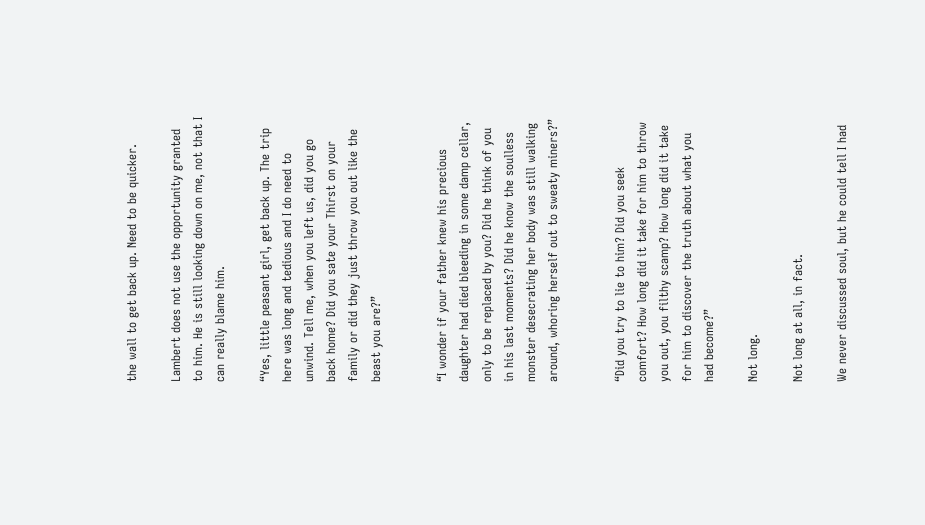the wall to get back up. Need to be quicker.

Lambert does not use the opportunity granted to him. He is still looking down on me, not that I can really blame him.

“Yes, little peasant girl, get back up. The trip here was long and tedious and I do need to unwind. Tell me, when you left us, did you go back home? Did you sate your Thirst on your family or did they just throw you out like the beast you are?”


“I wonder if your father knew his precious daughter had died bleeding in some damp cellar, only to be replaced by you? Did he think of you in his last moments? Did he know the soulless monster desecrating her body was still walking around, whoring herself out to sweaty miners?”


“Did you try to lie to him? Did you seek comfort? How long did it take for him to throw you out, you filthy scamp? How long did it take for him to discover the truth about what you had become?”

Not long.

Not long at all, in fact.

We never discussed soul, but he could tell I had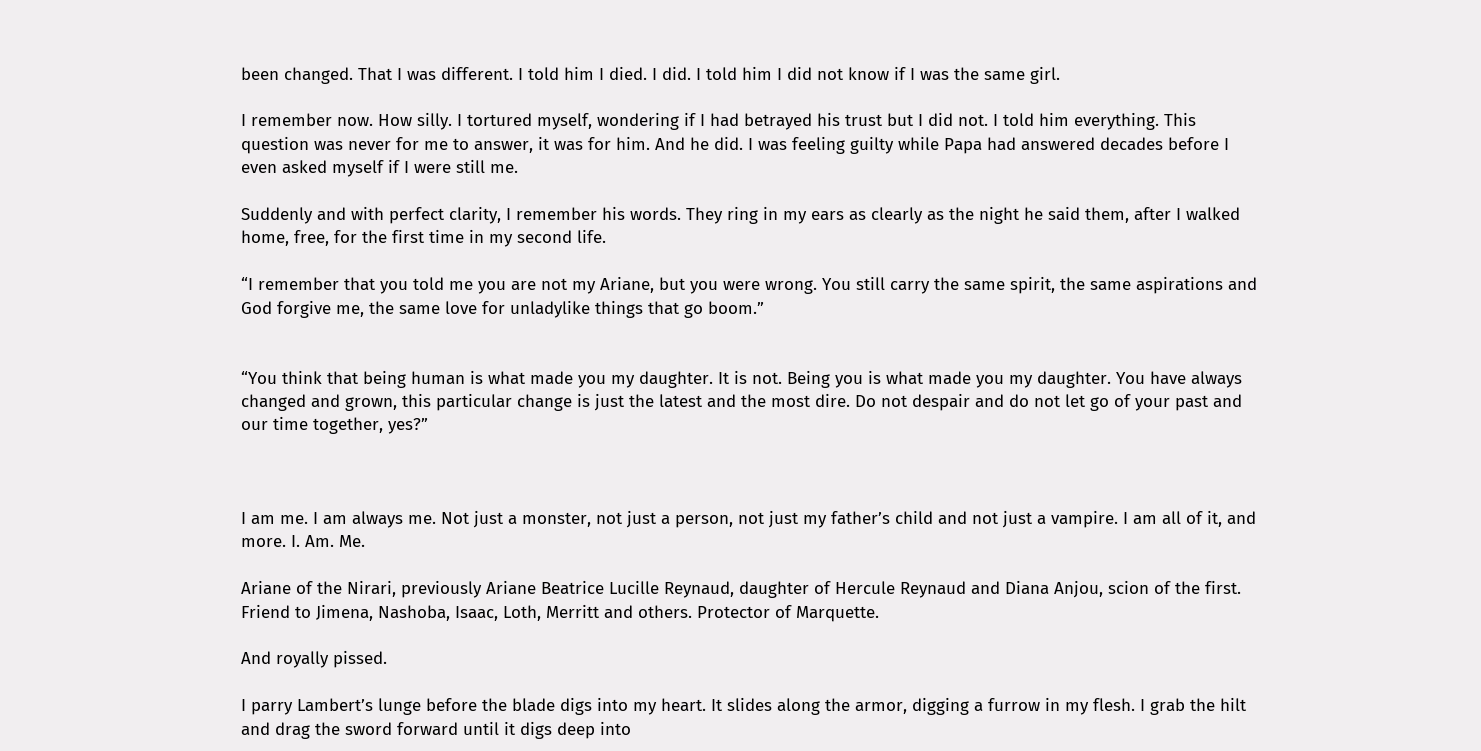been changed. That I was different. I told him I died. I did. I told him I did not know if I was the same girl.

I remember now. How silly. I tortured myself, wondering if I had betrayed his trust but I did not. I told him everything. This question was never for me to answer, it was for him. And he did. I was feeling guilty while Papa had answered decades before I even asked myself if I were still me.

Suddenly and with perfect clarity, I remember his words. They ring in my ears as clearly as the night he said them, after I walked home, free, for the first time in my second life.

“I remember that you told me you are not my Ariane, but you were wrong. You still carry the same spirit, the same aspirations and God forgive me, the same love for unladylike things that go boom.”


“You think that being human is what made you my daughter. It is not. Being you is what made you my daughter. You have always changed and grown, this particular change is just the latest and the most dire. Do not despair and do not let go of your past and our time together, yes?”



I am me. I am always me. Not just a monster, not just a person, not just my father’s child and not just a vampire. I am all of it, and more. I. Am. Me.

Ariane of the Nirari, previously Ariane Beatrice Lucille Reynaud, daughter of Hercule Reynaud and Diana Anjou, scion of the first. Friend to Jimena, Nashoba, Isaac, Loth, Merritt and others. Protector of Marquette.

And royally pissed.

I parry Lambert’s lunge before the blade digs into my heart. It slides along the armor, digging a furrow in my flesh. I grab the hilt and drag the sword forward until it digs deep into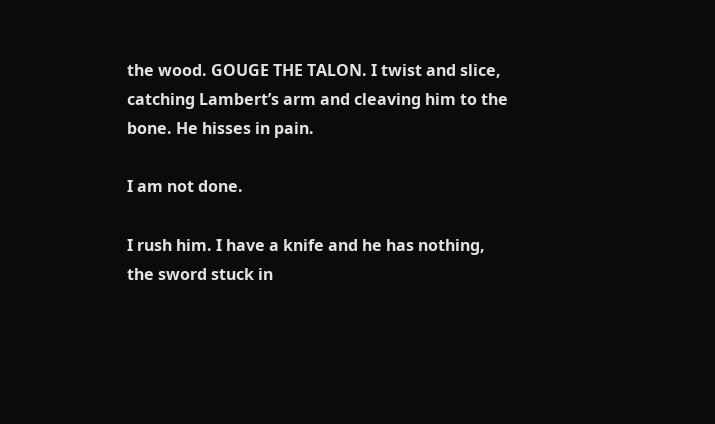the wood. GOUGE THE TALON. I twist and slice, catching Lambert’s arm and cleaving him to the bone. He hisses in pain.

I am not done.

I rush him. I have a knife and he has nothing, the sword stuck in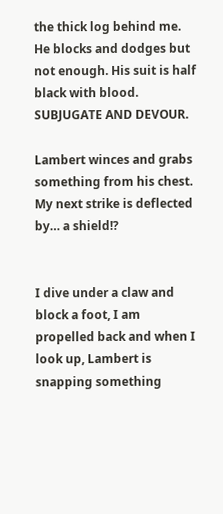the thick log behind me. He blocks and dodges but not enough. His suit is half black with blood. SUBJUGATE AND DEVOUR.

Lambert winces and grabs something from his chest. My next strike is deflected by… a shield!?


I dive under a claw and block a foot, I am propelled back and when I look up, Lambert is snapping something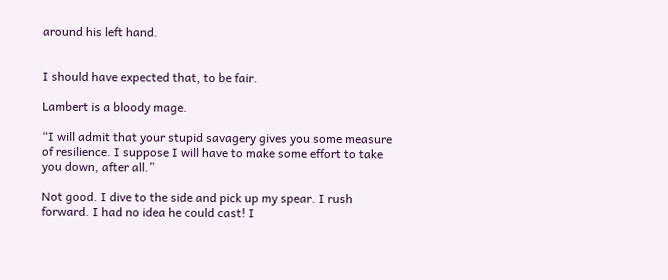around his left hand.


I should have expected that, to be fair.

Lambert is a bloody mage.

“I will admit that your stupid savagery gives you some measure of resilience. I suppose I will have to make some effort to take you down, after all.”

Not good. I dive to the side and pick up my spear. I rush forward. I had no idea he could cast! I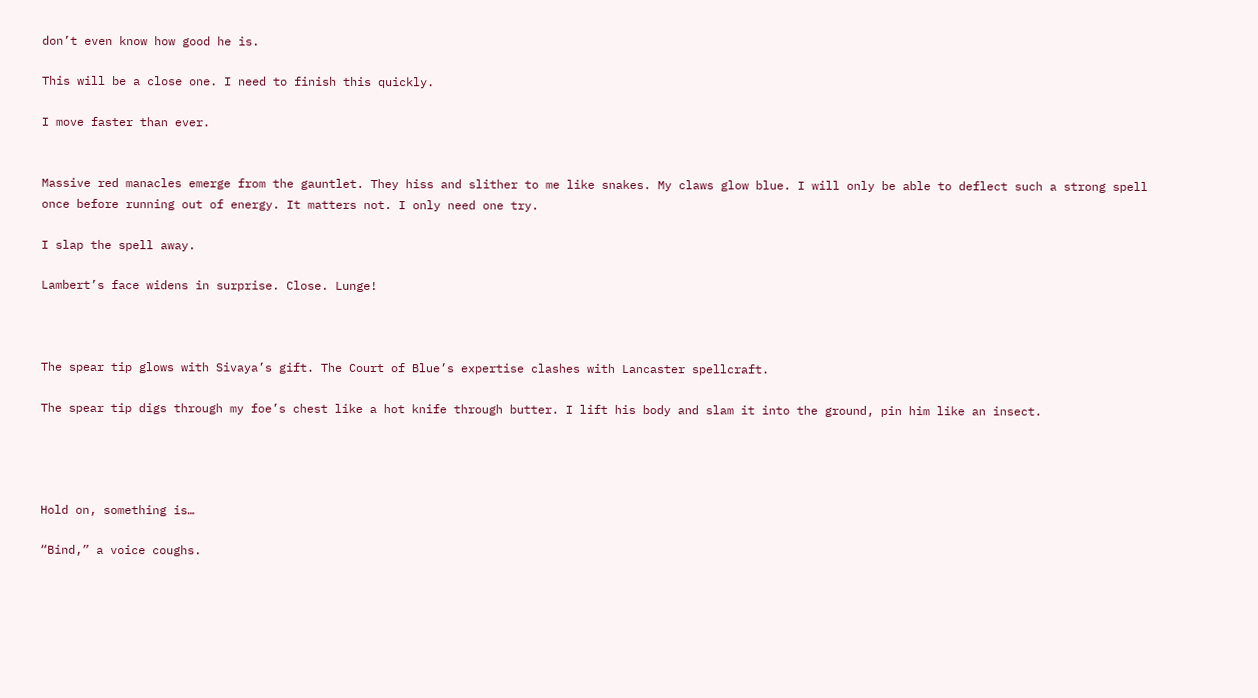don’t even know how good he is.

This will be a close one. I need to finish this quickly.

I move faster than ever.


Massive red manacles emerge from the gauntlet. They hiss and slither to me like snakes. My claws glow blue. I will only be able to deflect such a strong spell once before running out of energy. It matters not. I only need one try.

I slap the spell away.

Lambert’s face widens in surprise. Close. Lunge!



The spear tip glows with Sivaya’s gift. The Court of Blue’s expertise clashes with Lancaster spellcraft.

The spear tip digs through my foe’s chest like a hot knife through butter. I lift his body and slam it into the ground, pin him like an insect.




Hold on, something is…

“Bind,” a voice coughs.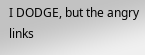I DODGE, but the angry links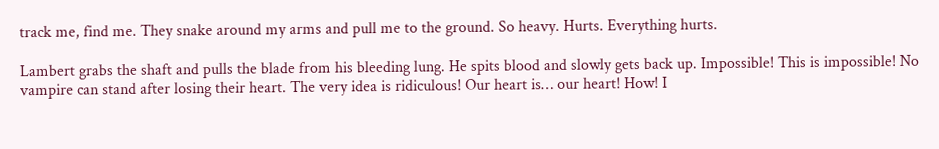track me, find me. They snake around my arms and pull me to the ground. So heavy. Hurts. Everything hurts.

Lambert grabs the shaft and pulls the blade from his bleeding lung. He spits blood and slowly gets back up. Impossible! This is impossible! No vampire can stand after losing their heart. The very idea is ridiculous! Our heart is… our heart! How! I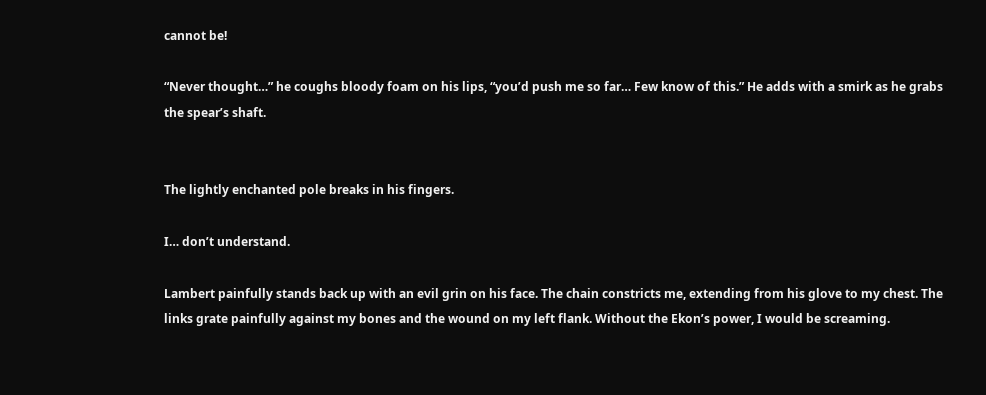cannot be!

“Never thought…” he coughs bloody foam on his lips, “you’d push me so far… Few know of this.” He adds with a smirk as he grabs the spear’s shaft.


The lightly enchanted pole breaks in his fingers.

I… don’t understand.

Lambert painfully stands back up with an evil grin on his face. The chain constricts me, extending from his glove to my chest. The links grate painfully against my bones and the wound on my left flank. Without the Ekon’s power, I would be screaming.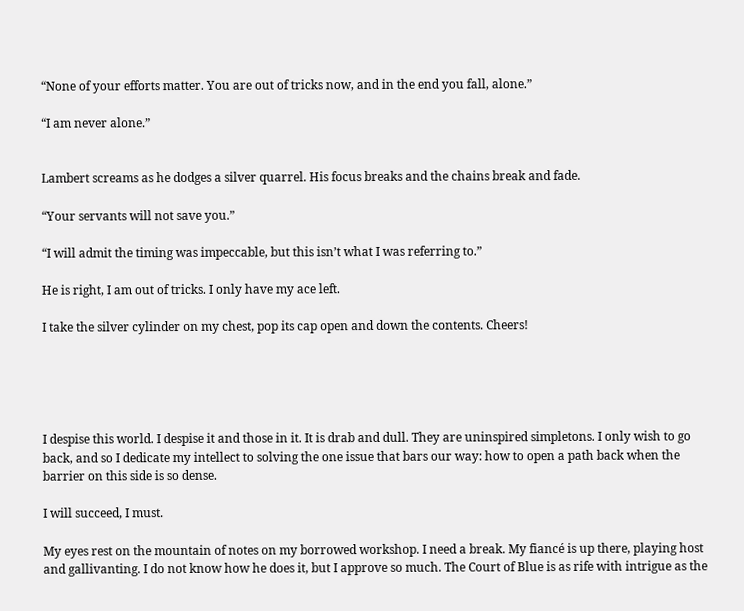“None of your efforts matter. You are out of tricks now, and in the end you fall, alone.”

“I am never alone.”


Lambert screams as he dodges a silver quarrel. His focus breaks and the chains break and fade.

“Your servants will not save you.”

“I will admit the timing was impeccable, but this isn’t what I was referring to.”

He is right, I am out of tricks. I only have my ace left.

I take the silver cylinder on my chest, pop its cap open and down the contents. Cheers!





I despise this world. I despise it and those in it. It is drab and dull. They are uninspired simpletons. I only wish to go back, and so I dedicate my intellect to solving the one issue that bars our way: how to open a path back when the barrier on this side is so dense.

I will succeed, I must.

My eyes rest on the mountain of notes on my borrowed workshop. I need a break. My fiancé is up there, playing host and gallivanting. I do not know how he does it, but I approve so much. The Court of Blue is as rife with intrigue as the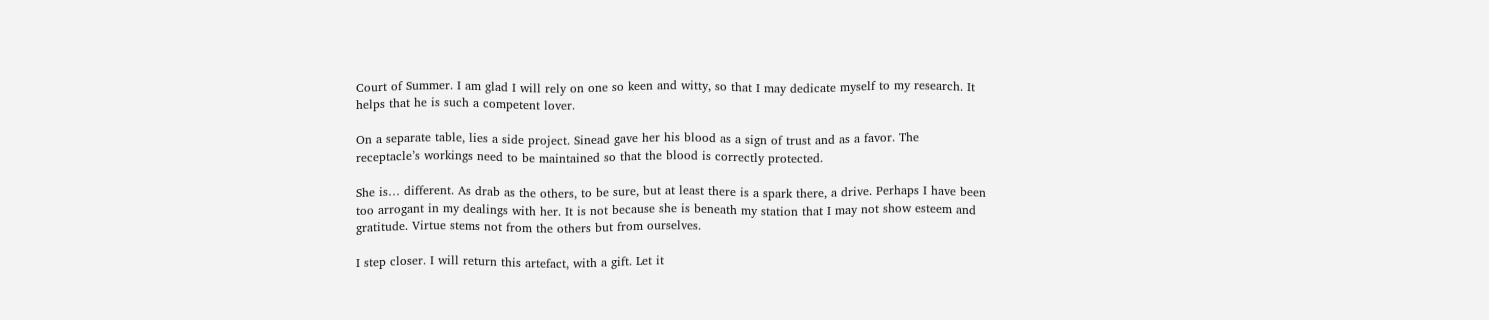Court of Summer. I am glad I will rely on one so keen and witty, so that I may dedicate myself to my research. It helps that he is such a competent lover.

On a separate table, lies a side project. Sinead gave her his blood as a sign of trust and as a favor. The receptacle’s workings need to be maintained so that the blood is correctly protected.

She is… different. As drab as the others, to be sure, but at least there is a spark there, a drive. Perhaps I have been too arrogant in my dealings with her. It is not because she is beneath my station that I may not show esteem and gratitude. Virtue stems not from the others but from ourselves.

I step closer. I will return this artefact, with a gift. Let it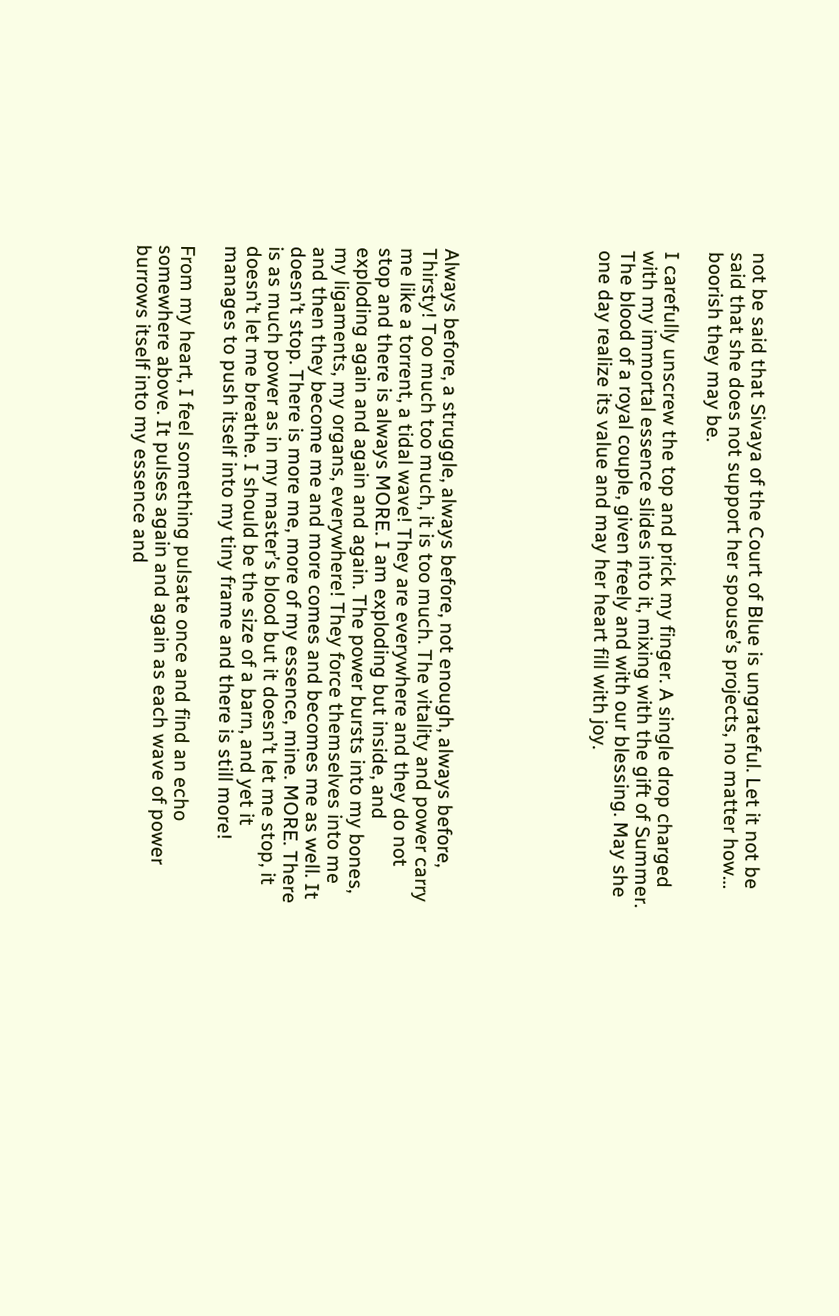not be said that Sivaya of the Court of Blue is ungrateful. Let it not be said that she does not support her spouse’s projects, no matter how… boorish they may be.

I carefully unscrew the top and prick my finger. A single drop charged with my immortal essence slides into it, mixing with the gift of Summer. The blood of a royal couple, given freely and with our blessing. May she one day realize its value and may her heart fill with joy.






Always before, a struggle, always before, not enough, always before, Thirsty! Too much too much, it is too much. The vitality and power carry me like a torrent, a tidal wave! They are everywhere and they do not stop and there is always MORE. I am exploding but inside, and exploding again and again and again. The power bursts into my bones, my ligaments, my organs, everywhere! They force themselves into me and then they become me and more comes and becomes me as well. It doesn’t stop. There is more me, more of my essence, mine. MORE. There is as much power as in my master’s blood but it doesn’t let me stop, it doesn’t let me breathe. I should be the size of a barn, and yet it manages to push itself into my tiny frame and there is still more!

From my heart, I feel something pulsate once and find an echo somewhere above. It pulses again and again as each wave of power burrows itself into my essence and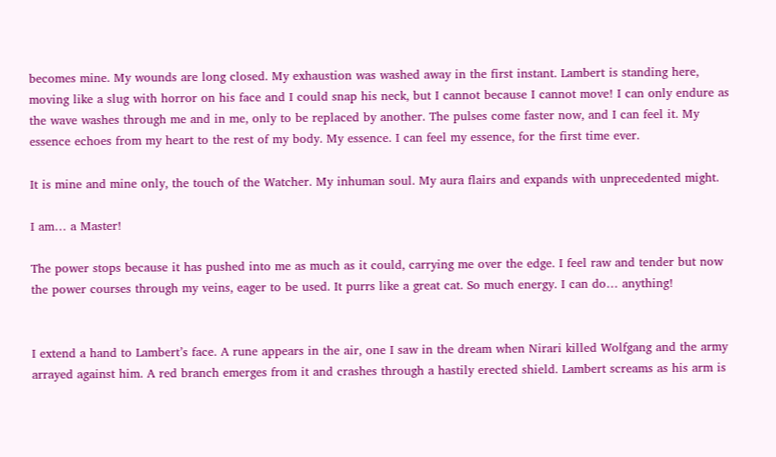becomes mine. My wounds are long closed. My exhaustion was washed away in the first instant. Lambert is standing here, moving like a slug with horror on his face and I could snap his neck, but I cannot because I cannot move! I can only endure as the wave washes through me and in me, only to be replaced by another. The pulses come faster now, and I can feel it. My essence echoes from my heart to the rest of my body. My essence. I can feel my essence, for the first time ever.

It is mine and mine only, the touch of the Watcher. My inhuman soul. My aura flairs and expands with unprecedented might.

I am… a Master!

The power stops because it has pushed into me as much as it could, carrying me over the edge. I feel raw and tender but now the power courses through my veins, eager to be used. It purrs like a great cat. So much energy. I can do… anything!


I extend a hand to Lambert’s face. A rune appears in the air, one I saw in the dream when Nirari killed Wolfgang and the army arrayed against him. A red branch emerges from it and crashes through a hastily erected shield. Lambert screams as his arm is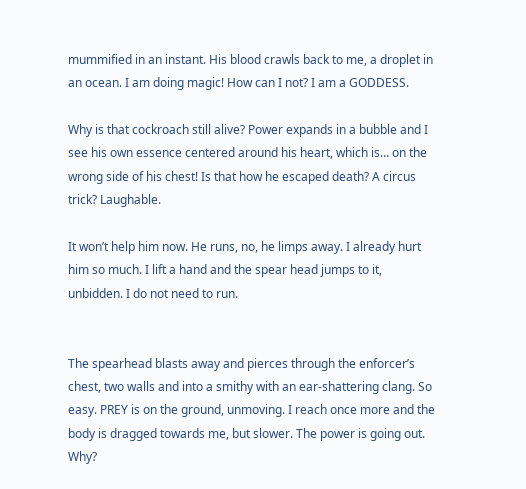mummified in an instant. His blood crawls back to me, a droplet in an ocean. I am doing magic! How can I not? I am a GODDESS.

Why is that cockroach still alive? Power expands in a bubble and I see his own essence centered around his heart, which is… on the wrong side of his chest! Is that how he escaped death? A circus trick? Laughable.

It won’t help him now. He runs, no, he limps away. I already hurt him so much. I lift a hand and the spear head jumps to it, unbidden. I do not need to run.


The spearhead blasts away and pierces through the enforcer’s chest, two walls and into a smithy with an ear-shattering clang. So easy. PREY is on the ground, unmoving. I reach once more and the body is dragged towards me, but slower. The power is going out. Why?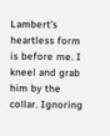Lambert’s heartless form is before me. I kneel and grab him by the collar. Ignoring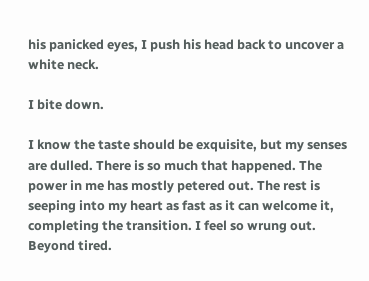his panicked eyes, I push his head back to uncover a white neck.

I bite down.

I know the taste should be exquisite, but my senses are dulled. There is so much that happened. The power in me has mostly petered out. The rest is seeping into my heart as fast as it can welcome it, completing the transition. I feel so wrung out. Beyond tired.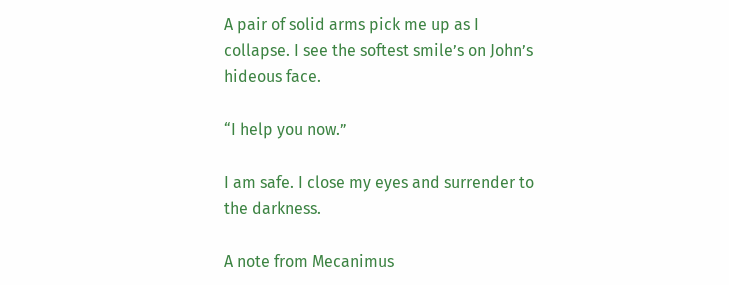A pair of solid arms pick me up as I collapse. I see the softest smile’s on John’s hideous face.

“I help you now.”

I am safe. I close my eyes and surrender to the darkness.

A note from Mecanimus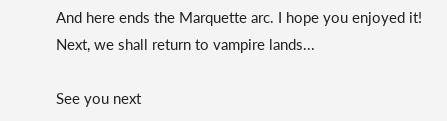And here ends the Marquette arc. I hope you enjoyed it! Next, we shall return to vampire lands...

See you next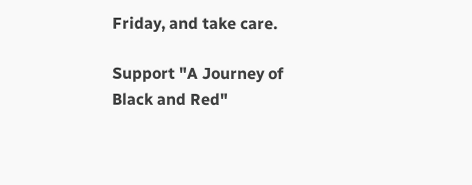Friday, and take care.

Support "A Journey of Black and Red"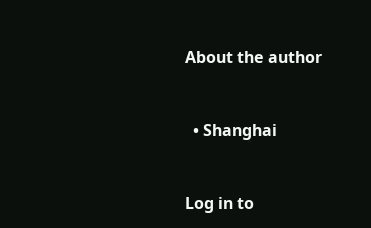About the author


  • Shanghai


Log in to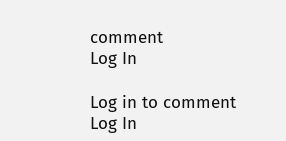comment
Log In

Log in to comment
Log In